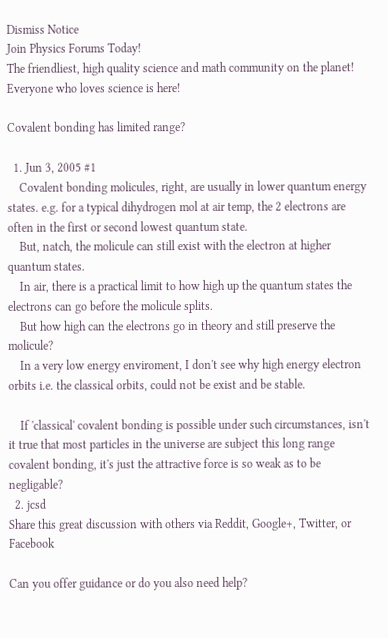Dismiss Notice
Join Physics Forums Today!
The friendliest, high quality science and math community on the planet! Everyone who loves science is here!

Covalent bonding has limited range?

  1. Jun 3, 2005 #1
    Covalent bonding molicules, right, are usually in lower quantum energy states. e.g. for a typical dihydrogen mol at air temp, the 2 electrons are often in the first or second lowest quantum state.
    But, natch, the molicule can still exist with the electron at higher quantum states.
    In air, there is a practical limit to how high up the quantum states the electrons can go before the molicule splits.
    But how high can the electrons go in theory and still preserve the molicule?
    In a very low energy enviroment, I don't see why high energy electron orbits i.e. the classical orbits, could not be exist and be stable.

    If 'classical' covalent bonding is possible under such circumstances, isn't it true that most particles in the universe are subject this long range covalent bonding, it's just the attractive force is so weak as to be negligable?
  2. jcsd
Share this great discussion with others via Reddit, Google+, Twitter, or Facebook

Can you offer guidance or do you also need help?